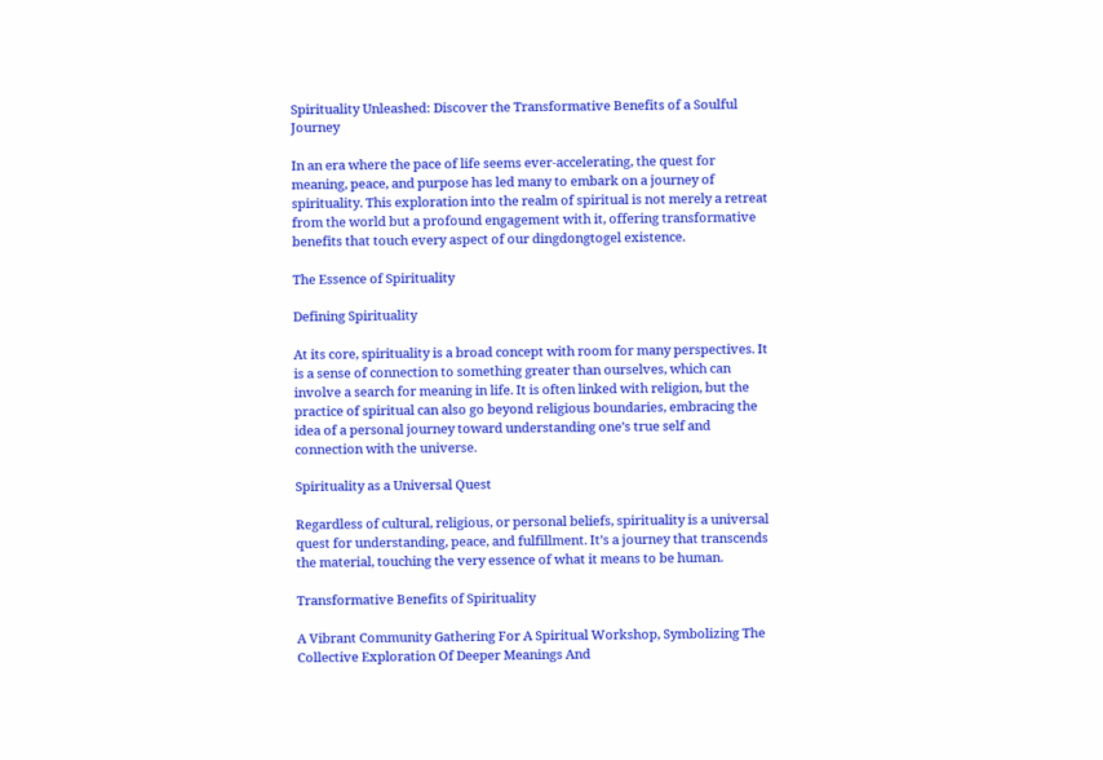Spirituality Unleashed: Discover the Transformative Benefits of a Soulful Journey

In an era where the pace of life seems ever-accelerating, the quest for meaning, peace, and purpose has led many to embark on a journey of spirituality. This exploration into the realm of spiritual is not merely a retreat from the world but a profound engagement with it, offering transformative benefits that touch every aspect of our dingdongtogel existence.

The Essence of Spirituality

Defining Spirituality

At its core, spirituality is a broad concept with room for many perspectives. It is a sense of connection to something greater than ourselves, which can involve a search for meaning in life. It is often linked with religion, but the practice of spiritual can also go beyond religious boundaries, embracing the idea of a personal journey toward understanding one’s true self and connection with the universe.

Spirituality as a Universal Quest

Regardless of cultural, religious, or personal beliefs, spirituality is a universal quest for understanding, peace, and fulfillment. It’s a journey that transcends the material, touching the very essence of what it means to be human.

Transformative Benefits of Spirituality

A Vibrant Community Gathering For A Spiritual Workshop, Symbolizing The Collective Exploration Of Deeper Meanings And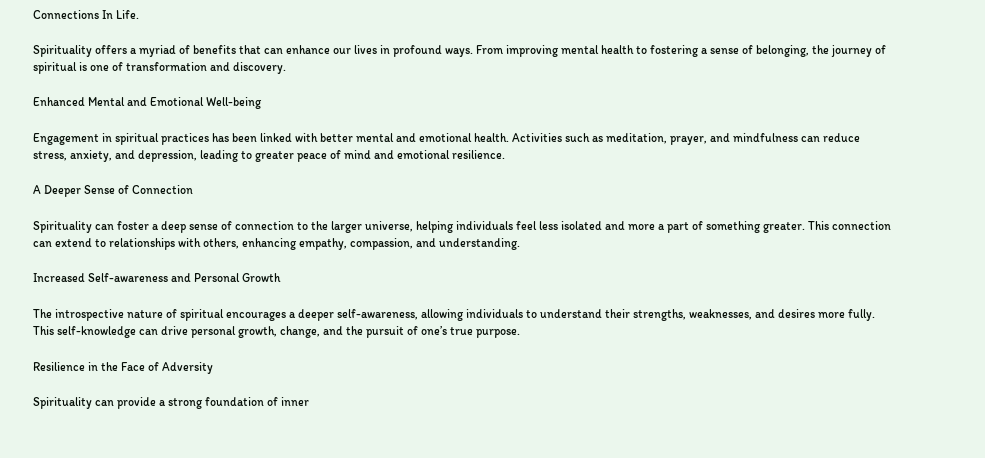Connections In Life.

Spirituality offers a myriad of benefits that can enhance our lives in profound ways. From improving mental health to fostering a sense of belonging, the journey of spiritual is one of transformation and discovery.

Enhanced Mental and Emotional Well-being

Engagement in spiritual practices has been linked with better mental and emotional health. Activities such as meditation, prayer, and mindfulness can reduce stress, anxiety, and depression, leading to greater peace of mind and emotional resilience.

A Deeper Sense of Connection

Spirituality can foster a deep sense of connection to the larger universe, helping individuals feel less isolated and more a part of something greater. This connection can extend to relationships with others, enhancing empathy, compassion, and understanding.

Increased Self-awareness and Personal Growth

The introspective nature of spiritual encourages a deeper self-awareness, allowing individuals to understand their strengths, weaknesses, and desires more fully. This self-knowledge can drive personal growth, change, and the pursuit of one’s true purpose.

Resilience in the Face of Adversity

Spirituality can provide a strong foundation of inner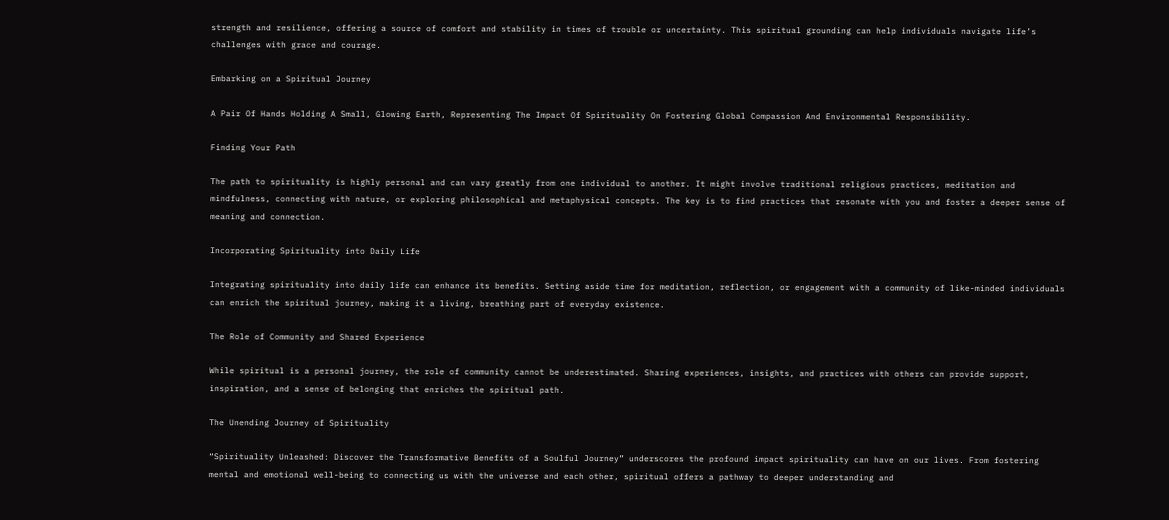strength and resilience, offering a source of comfort and stability in times of trouble or uncertainty. This spiritual grounding can help individuals navigate life’s challenges with grace and courage.

Embarking on a Spiritual Journey

A Pair Of Hands Holding A Small, Glowing Earth, Representing The Impact Of Spirituality On Fostering Global Compassion And Environmental Responsibility.

Finding Your Path

The path to spirituality is highly personal and can vary greatly from one individual to another. It might involve traditional religious practices, meditation and mindfulness, connecting with nature, or exploring philosophical and metaphysical concepts. The key is to find practices that resonate with you and foster a deeper sense of meaning and connection.

Incorporating Spirituality into Daily Life

Integrating spirituality into daily life can enhance its benefits. Setting aside time for meditation, reflection, or engagement with a community of like-minded individuals can enrich the spiritual journey, making it a living, breathing part of everyday existence.

The Role of Community and Shared Experience

While spiritual is a personal journey, the role of community cannot be underestimated. Sharing experiences, insights, and practices with others can provide support, inspiration, and a sense of belonging that enriches the spiritual path.

The Unending Journey of Spirituality

“Spirituality Unleashed: Discover the Transformative Benefits of a Soulful Journey” underscores the profound impact spirituality can have on our lives. From fostering mental and emotional well-being to connecting us with the universe and each other, spiritual offers a pathway to deeper understanding and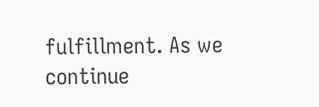fulfillment. As we continue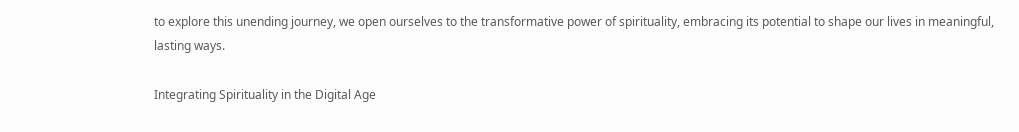to explore this unending journey, we open ourselves to the transformative power of spirituality, embracing its potential to shape our lives in meaningful, lasting ways.

Integrating Spirituality in the Digital Age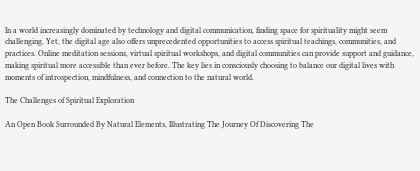In a world increasingly dominated by technology and digital communication, finding space for spirituality might seem challenging. Yet, the digital age also offers unprecedented opportunities to access spiritual teachings, communities, and practices. Online meditation sessions, virtual spiritual workshops, and digital communities can provide support and guidance, making spiritual more accessible than ever before. The key lies in consciously choosing to balance our digital lives with moments of introspection, mindfulness, and connection to the natural world.

The Challenges of Spiritual Exploration

An Open Book Surrounded By Natural Elements, Illustrating The Journey Of Discovering The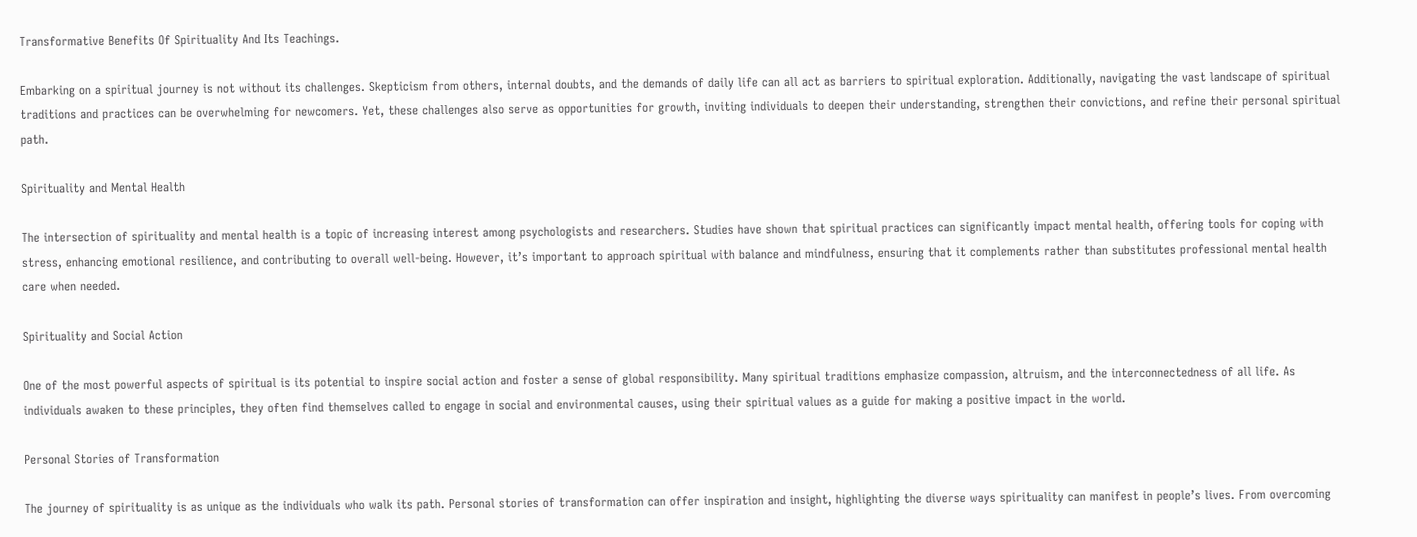Transformative Benefits Of Spirituality And Its Teachings.

Embarking on a spiritual journey is not without its challenges. Skepticism from others, internal doubts, and the demands of daily life can all act as barriers to spiritual exploration. Additionally, navigating the vast landscape of spiritual traditions and practices can be overwhelming for newcomers. Yet, these challenges also serve as opportunities for growth, inviting individuals to deepen their understanding, strengthen their convictions, and refine their personal spiritual path.

Spirituality and Mental Health

The intersection of spirituality and mental health is a topic of increasing interest among psychologists and researchers. Studies have shown that spiritual practices can significantly impact mental health, offering tools for coping with stress, enhancing emotional resilience, and contributing to overall well-being. However, it’s important to approach spiritual with balance and mindfulness, ensuring that it complements rather than substitutes professional mental health care when needed.

Spirituality and Social Action

One of the most powerful aspects of spiritual is its potential to inspire social action and foster a sense of global responsibility. Many spiritual traditions emphasize compassion, altruism, and the interconnectedness of all life. As individuals awaken to these principles, they often find themselves called to engage in social and environmental causes, using their spiritual values as a guide for making a positive impact in the world.

Personal Stories of Transformation

The journey of spirituality is as unique as the individuals who walk its path. Personal stories of transformation can offer inspiration and insight, highlighting the diverse ways spirituality can manifest in people’s lives. From overcoming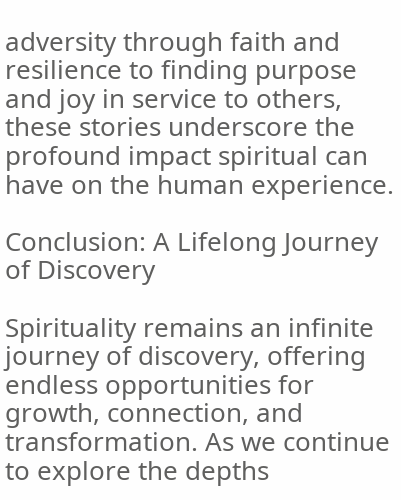adversity through faith and resilience to finding purpose and joy in service to others, these stories underscore the profound impact spiritual can have on the human experience.

Conclusion: A Lifelong Journey of Discovery

Spirituality remains an infinite journey of discovery, offering endless opportunities for growth, connection, and transformation. As we continue to explore the depths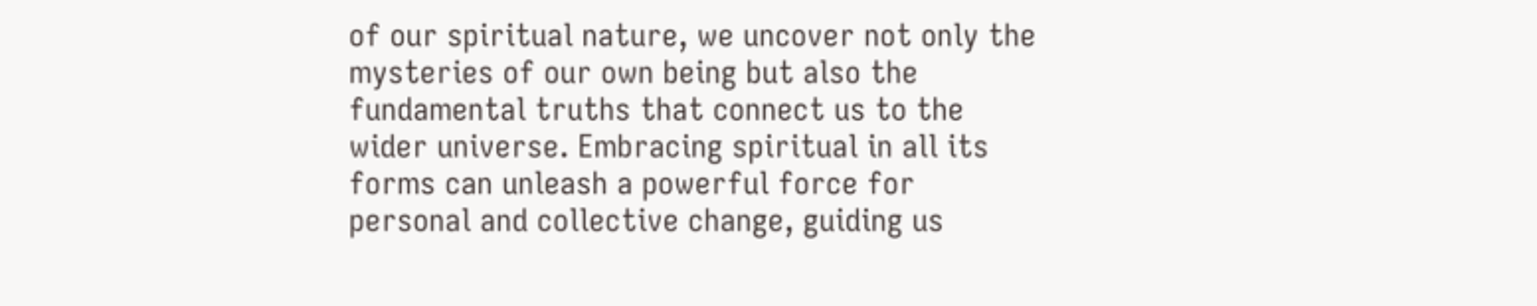of our spiritual nature, we uncover not only the mysteries of our own being but also the fundamental truths that connect us to the wider universe. Embracing spiritual in all its forms can unleash a powerful force for personal and collective change, guiding us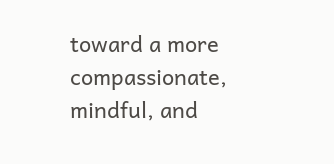toward a more compassionate, mindful, and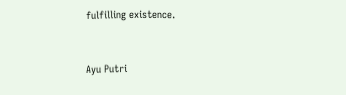fulfilling existence.


Ayu Putri